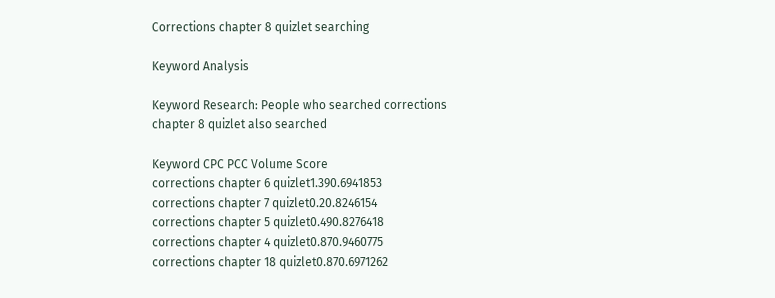Corrections chapter 8 quizlet searching

Keyword Analysis

Keyword Research: People who searched corrections chapter 8 quizlet also searched

Keyword CPC PCC Volume Score
corrections chapter 6 quizlet1.390.6941853
corrections chapter 7 quizlet0.20.8246154
corrections chapter 5 quizlet0.490.8276418
corrections chapter 4 quizlet0.870.9460775
corrections chapter 18 quizlet0.870.6971262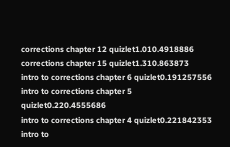corrections chapter 12 quizlet1.010.4918886
corrections chapter 15 quizlet1.310.863873
intro to corrections chapter 6 quizlet0.191257556
intro to corrections chapter 5 quizlet0.220.4555686
intro to corrections chapter 4 quizlet0.221842353
intro to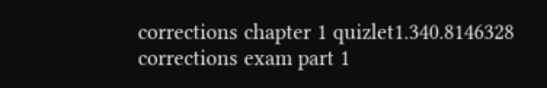corrections chapter 1 quizlet1.340.8146328
corrections exam part 1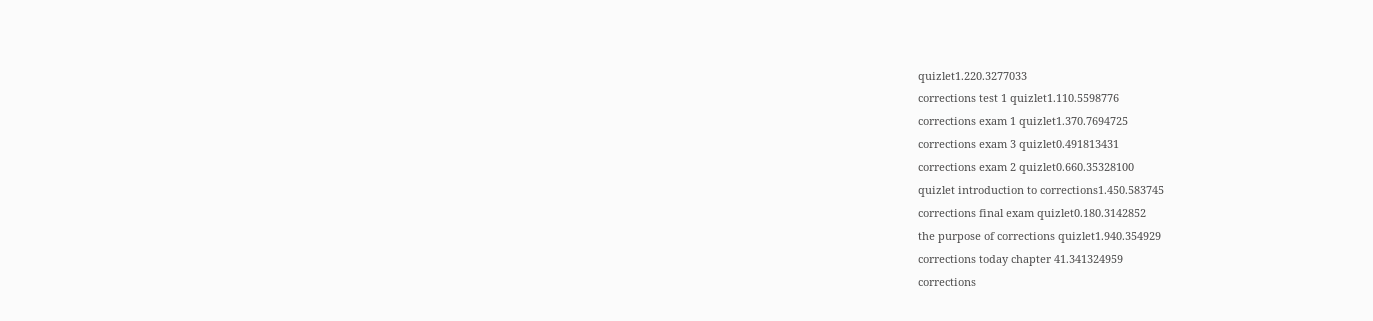quizlet1.220.3277033
corrections test 1 quizlet1.110.5598776
corrections exam 1 quizlet1.370.7694725
corrections exam 3 quizlet0.491813431
corrections exam 2 quizlet0.660.35328100
quizlet introduction to corrections1.450.583745
corrections final exam quizlet0.180.3142852
the purpose of corrections quizlet1.940.354929
corrections today chapter 41.341324959
corrections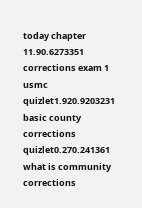today chapter 11.90.6273351
corrections exam 1 usmc quizlet1.920.9203231
basic county corrections quizlet0.270.241361
what is community corrections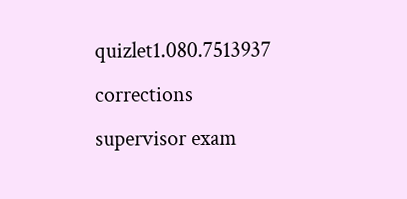quizlet1.080.7513937
corrections supervisor exam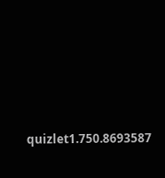quizlet1.750.8693587